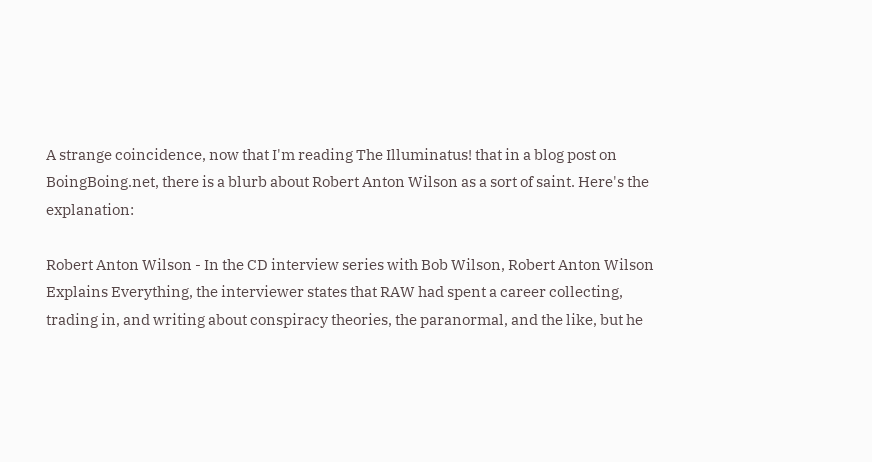A strange coincidence, now that I'm reading The Illuminatus! that in a blog post on BoingBoing.net, there is a blurb about Robert Anton Wilson as a sort of saint. Here's the explanation:

Robert Anton Wilson - In the CD interview series with Bob Wilson, Robert Anton Wilson Explains Everything, the interviewer states that RAW had spent a career collecting, trading in, and writing about conspiracy theories, the paranormal, and the like, but he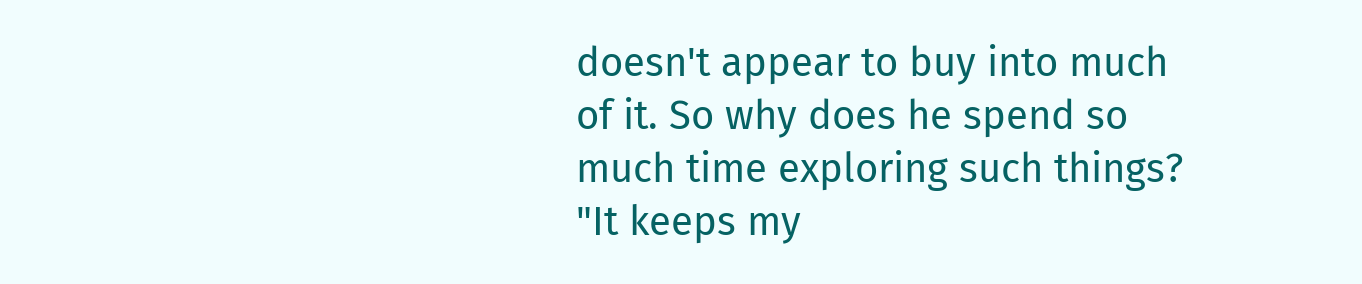doesn't appear to buy into much of it. So why does he spend so much time exploring such things? "It keeps my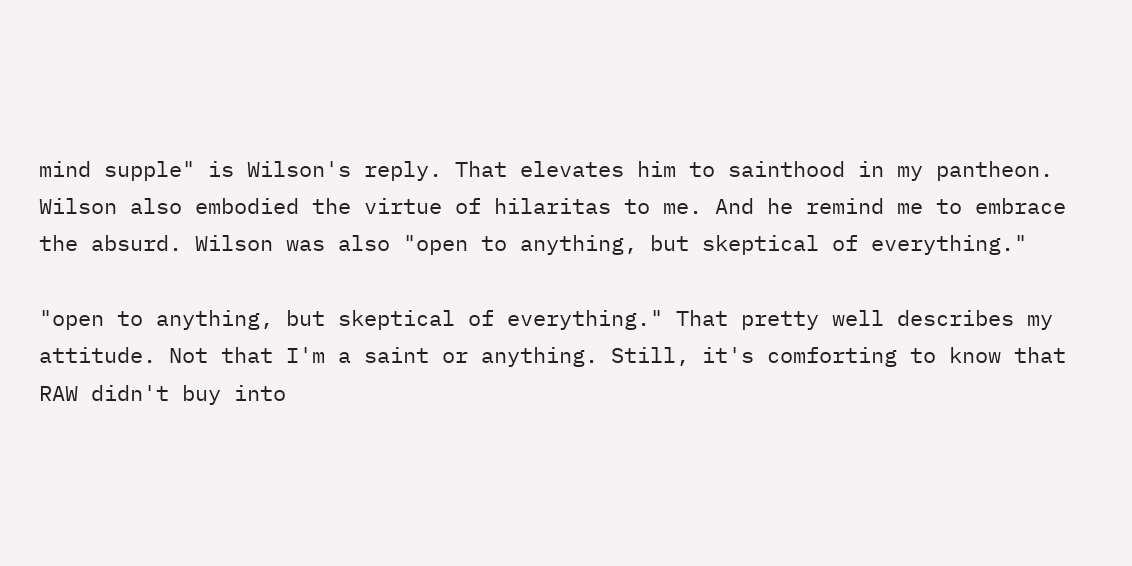mind supple" is Wilson's reply. That elevates him to sainthood in my pantheon. Wilson also embodied the virtue of hilaritas to me. And he remind me to embrace the absurd. Wilson was also "open to anything, but skeptical of everything."

"open to anything, but skeptical of everything." That pretty well describes my attitude. Not that I'm a saint or anything. Still, it's comforting to know that RAW didn't buy into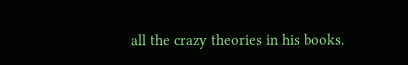all the crazy theories in his books.